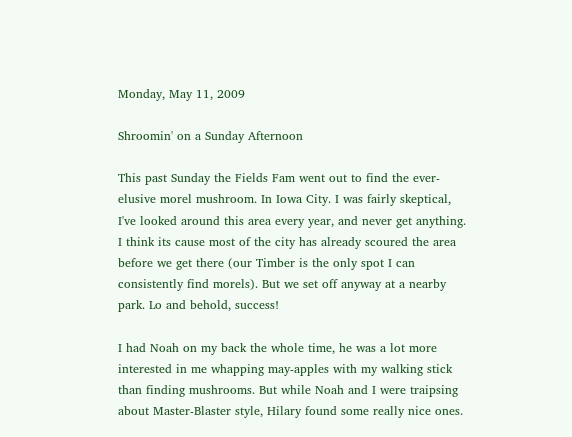Monday, May 11, 2009

Shroomin' on a Sunday Afternoon

This past Sunday the Fields Fam went out to find the ever-elusive morel mushroom. In Iowa City. I was fairly skeptical, I've looked around this area every year, and never get anything. I think its cause most of the city has already scoured the area before we get there (our Timber is the only spot I can consistently find morels). But we set off anyway at a nearby park. Lo and behold, success!

I had Noah on my back the whole time, he was a lot more interested in me whapping may-apples with my walking stick than finding mushrooms. But while Noah and I were traipsing about Master-Blaster style, Hilary found some really nice ones.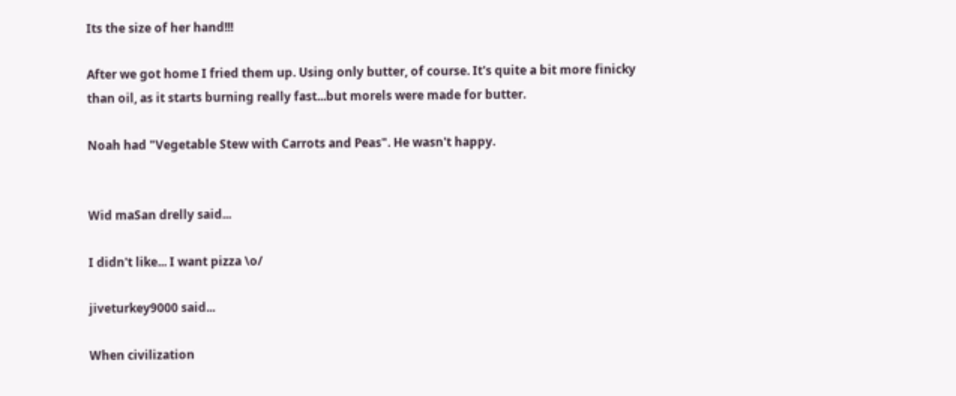Its the size of her hand!!!

After we got home I fried them up. Using only butter, of course. It's quite a bit more finicky than oil, as it starts burning really fast...but morels were made for butter.

Noah had "Vegetable Stew with Carrots and Peas". He wasn't happy.


Wid maSan drelly said...

I didn't like... I want pizza \o/

jiveturkey9000 said...

When civilization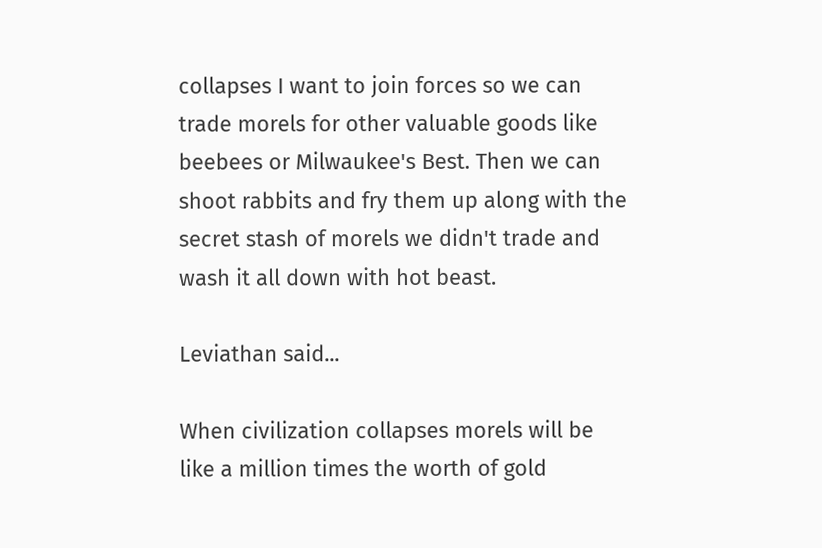collapses I want to join forces so we can trade morels for other valuable goods like beebees or Milwaukee's Best. Then we can shoot rabbits and fry them up along with the secret stash of morels we didn't trade and wash it all down with hot beast.

Leviathan said...

When civilization collapses morels will be like a million times the worth of gold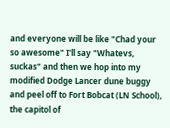and everyone will be like "Chad your so awesome" I'll say "Whatevs, suckas" and then we hop into my modified Dodge Lancer dune buggy and peel off to Fort Bobcat (LN School), the capitol of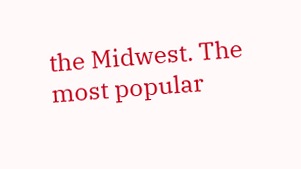the Midwest. The most popular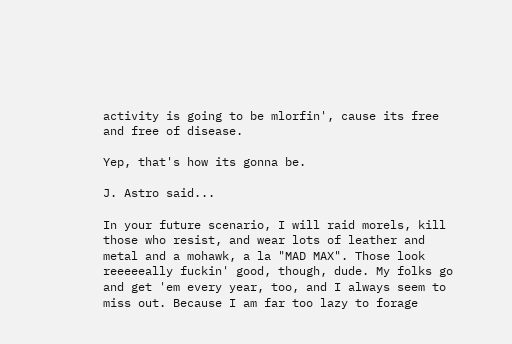activity is going to be mlorfin', cause its free and free of disease.

Yep, that's how its gonna be.

J. Astro said...

In your future scenario, I will raid morels, kill those who resist, and wear lots of leather and metal and a mohawk, a la "MAD MAX". Those look reeeeeally fuckin' good, though, dude. My folks go and get 'em every year, too, and I always seem to miss out. Because I am far too lazy to forage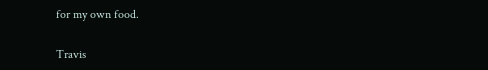for my own food.

Travis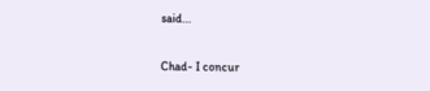said...

Chad- I concur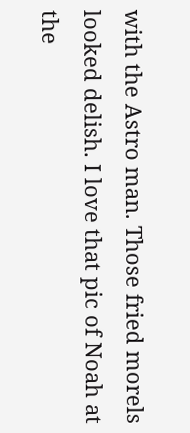with the Astro man. Those fried morels looked delish. I love that pic of Noah at the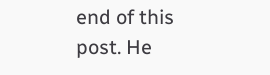end of this post. He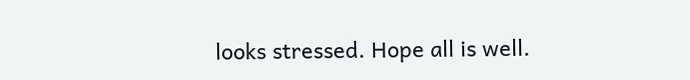looks stressed. Hope all is well.